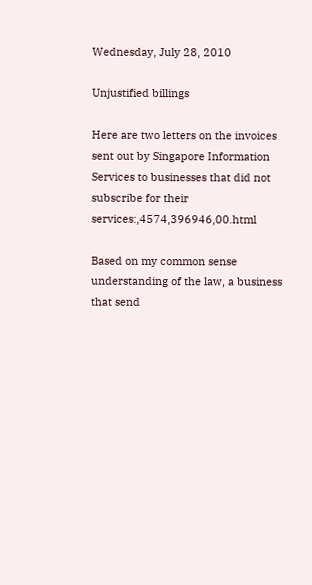Wednesday, July 28, 2010

Unjustified billings

Here are two letters on the invoices sent out by Singapore Information Services to businesses that did not subscribe for their services:,4574,396946,00.html

Based on my common sense understanding of the law, a business that send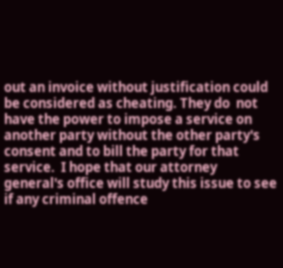out an invoice without justification could be considered as cheating. They do  not have the power to impose a service on another party without the other party's consent and to bill the party for that service.  I hope that our attorney general's office will study this issue to see if any criminal offence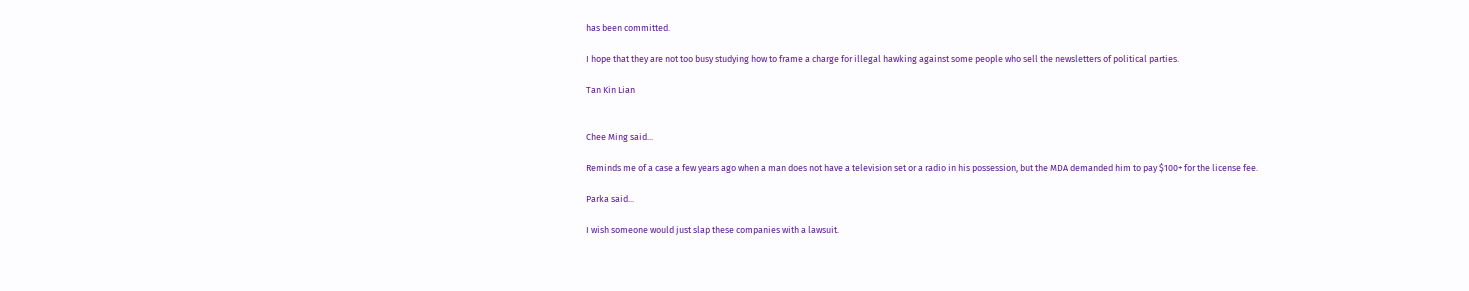has been committed.

I hope that they are not too busy studying how to frame a charge for illegal hawking against some people who sell the newsletters of political parties.

Tan Kin Lian


Chee Ming said...

Reminds me of a case a few years ago when a man does not have a television set or a radio in his possession, but the MDA demanded him to pay $100+ for the license fee.

Parka said...

I wish someone would just slap these companies with a lawsuit.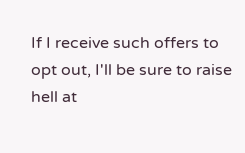If I receive such offers to opt out, I'll be sure to raise hell at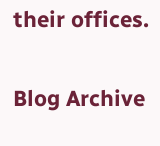their offices.

Blog Archive